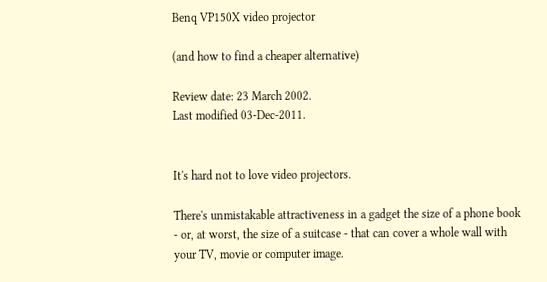Benq VP150X video projector

(and how to find a cheaper alternative)

Review date: 23 March 2002.
Last modified 03-Dec-2011.


It's hard not to love video projectors.

There's unmistakable attractiveness in a gadget the size of a phone book - or, at worst, the size of a suitcase - that can cover a whole wall with your TV, movie or computer image.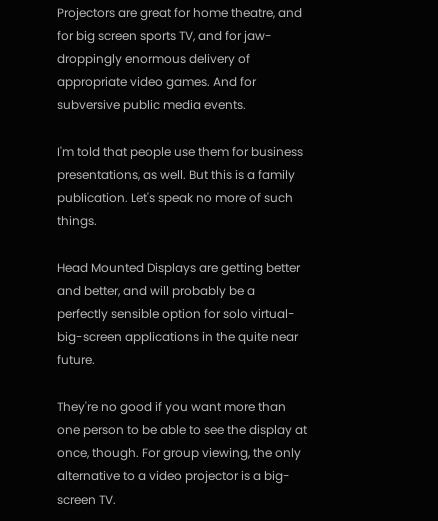Projectors are great for home theatre, and for big screen sports TV, and for jaw-droppingly enormous delivery of appropriate video games. And for subversive public media events.

I'm told that people use them for business presentations, as well. But this is a family publication. Let's speak no more of such things.

Head Mounted Displays are getting better and better, and will probably be a perfectly sensible option for solo virtual-big-screen applications in the quite near future.

They're no good if you want more than one person to be able to see the display at once, though. For group viewing, the only alternative to a video projector is a big-screen TV.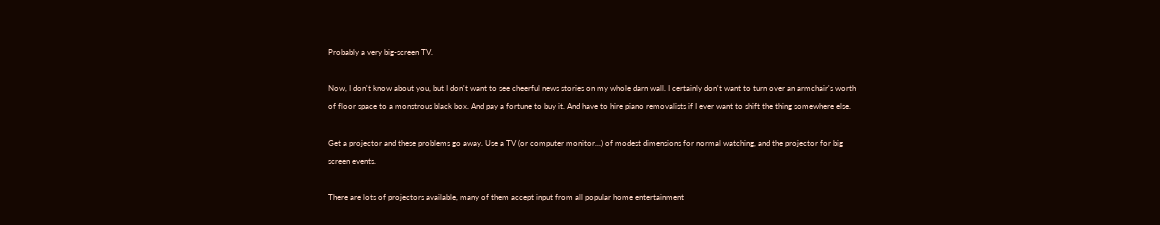Probably a very big-screen TV.

Now, I don't know about you, but I don't want to see cheerful news stories on my whole darn wall. I certainly don't want to turn over an armchair's worth of floor space to a monstrous black box. And pay a fortune to buy it. And have to hire piano removalists if I ever want to shift the thing somewhere else.

Get a projector and these problems go away. Use a TV (or computer monitor...) of modest dimensions for normal watching, and the projector for big screen events.

There are lots of projectors available, many of them accept input from all popular home entertainment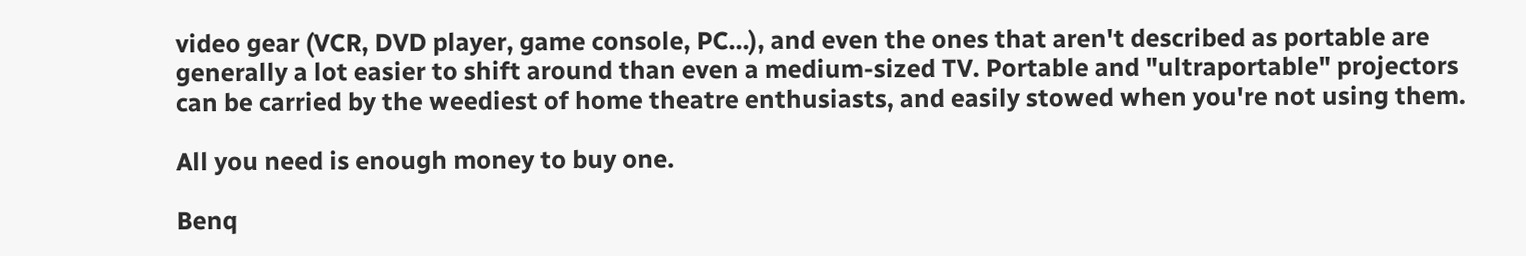video gear (VCR, DVD player, game console, PC...), and even the ones that aren't described as portable are generally a lot easier to shift around than even a medium-sized TV. Portable and "ultraportable" projectors can be carried by the weediest of home theatre enthusiasts, and easily stowed when you're not using them.

All you need is enough money to buy one.

Benq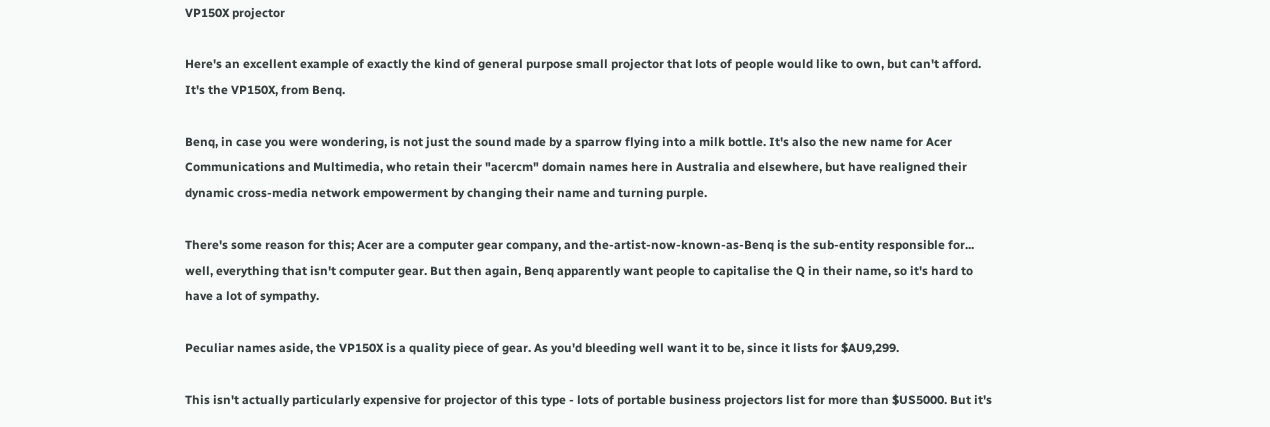VP150X projector

Here's an excellent example of exactly the kind of general purpose small projector that lots of people would like to own, but can't afford. It's the VP150X, from Benq.

Benq, in case you were wondering, is not just the sound made by a sparrow flying into a milk bottle. It's also the new name for Acer Communications and Multimedia, who retain their "acercm" domain names here in Australia and elsewhere, but have realigned their dynamic cross-media network empowerment by changing their name and turning purple.

There's some reason for this; Acer are a computer gear company, and the-artist-now-known-as-Benq is the sub-entity responsible for... well, everything that isn't computer gear. But then again, Benq apparently want people to capitalise the Q in their name, so it's hard to have a lot of sympathy.

Peculiar names aside, the VP150X is a quality piece of gear. As you'd bleeding well want it to be, since it lists for $AU9,299.

This isn't actually particularly expensive for projector of this type - lots of portable business projectors list for more than $US5000. But it's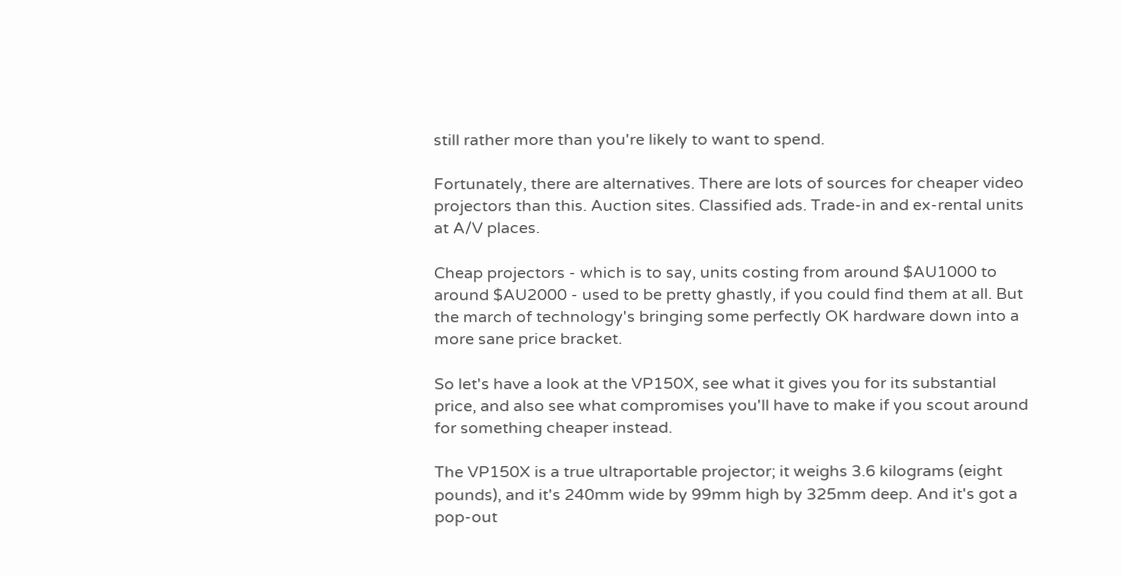still rather more than you're likely to want to spend.

Fortunately, there are alternatives. There are lots of sources for cheaper video projectors than this. Auction sites. Classified ads. Trade-in and ex-rental units at A/V places.

Cheap projectors - which is to say, units costing from around $AU1000 to around $AU2000 - used to be pretty ghastly, if you could find them at all. But the march of technology's bringing some perfectly OK hardware down into a more sane price bracket.

So let's have a look at the VP150X, see what it gives you for its substantial price, and also see what compromises you'll have to make if you scout around for something cheaper instead.

The VP150X is a true ultraportable projector; it weighs 3.6 kilograms (eight pounds), and it's 240mm wide by 99mm high by 325mm deep. And it's got a pop-out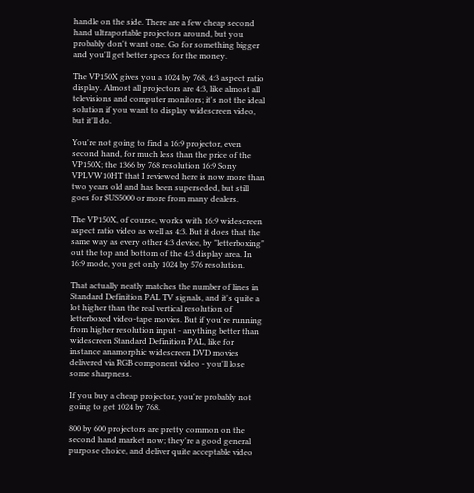handle on the side. There are a few cheap second hand ultraportable projectors around, but you probably don't want one. Go for something bigger and you'll get better specs for the money.

The VP150X gives you a 1024 by 768, 4:3 aspect ratio display. Almost all projectors are 4:3, like almost all televisions and computer monitors; it's not the ideal solution if you want to display widescreen video, but it'll do.

You're not going to find a 16:9 projector, even second hand, for much less than the price of the VP150X; the 1366 by 768 resolution 16:9 Sony VPLVW10HT that I reviewed here is now more than two years old and has been superseded, but still goes for $US5000 or more from many dealers.

The VP150X, of course, works with 16:9 widescreen aspect ratio video as well as 4:3. But it does that the same way as every other 4:3 device, by "letterboxing" out the top and bottom of the 4:3 display area. In 16:9 mode, you get only 1024 by 576 resolution.

That actually neatly matches the number of lines in Standard Definition PAL TV signals, and it's quite a lot higher than the real vertical resolution of letterboxed video-tape movies. But if you're running from higher resolution input - anything better than widescreen Standard Definition PAL, like for instance anamorphic widescreen DVD movies delivered via RGB component video - you'll lose some sharpness.

If you buy a cheap projector, you're probably not going to get 1024 by 768.

800 by 600 projectors are pretty common on the second hand market now; they're a good general purpose choice, and deliver quite acceptable video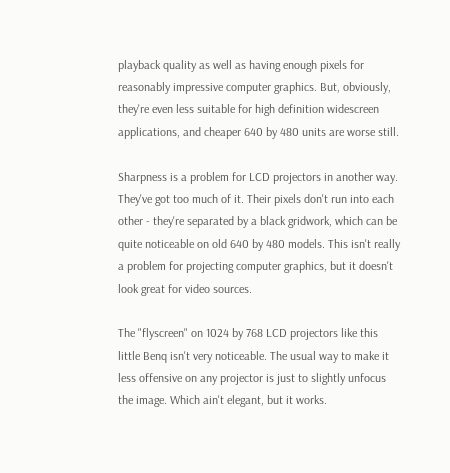playback quality as well as having enough pixels for reasonably impressive computer graphics. But, obviously, they're even less suitable for high definition widescreen applications, and cheaper 640 by 480 units are worse still.

Sharpness is a problem for LCD projectors in another way. They've got too much of it. Their pixels don't run into each other - they're separated by a black gridwork, which can be quite noticeable on old 640 by 480 models. This isn't really a problem for projecting computer graphics, but it doesn't look great for video sources.

The "flyscreen" on 1024 by 768 LCD projectors like this little Benq isn't very noticeable. The usual way to make it less offensive on any projector is just to slightly unfocus the image. Which ain't elegant, but it works.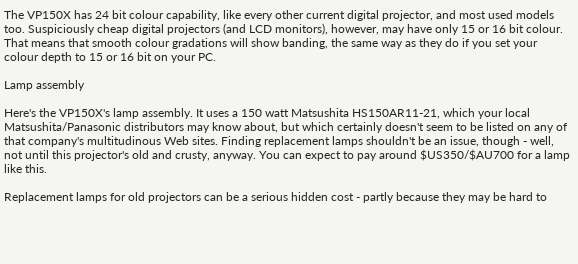The VP150X has 24 bit colour capability, like every other current digital projector, and most used models too. Suspiciously cheap digital projectors (and LCD monitors), however, may have only 15 or 16 bit colour. That means that smooth colour gradations will show banding, the same way as they do if you set your colour depth to 15 or 16 bit on your PC.

Lamp assembly

Here's the VP150X's lamp assembly. It uses a 150 watt Matsushita HS150AR11-21, which your local Matsushita/Panasonic distributors may know about, but which certainly doesn't seem to be listed on any of that company's multitudinous Web sites. Finding replacement lamps shouldn't be an issue, though - well, not until this projector's old and crusty, anyway. You can expect to pay around $US350/$AU700 for a lamp like this.

Replacement lamps for old projectors can be a serious hidden cost - partly because they may be hard to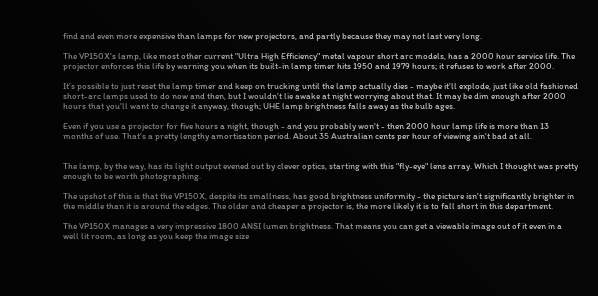find and even more expensive than lamps for new projectors, and partly because they may not last very long.

The VP150X's lamp, like most other current "Ultra High Efficiency" metal vapour short arc models, has a 2000 hour service life. The projector enforces this life by warning you when its built-in lamp timer hits 1950 and 1979 hours; it refuses to work after 2000.

It's possible to just reset the lamp timer and keep on trucking until the lamp actually dies - maybe it'll explode, just like old fashioned short-arc lamps used to do now and then, but I wouldn't lie awake at night worrying about that. It may be dim enough after 2000 hours that you'll want to change it anyway, though; UHE lamp brightness falls away as the bulb ages.

Even if you use a projector for five hours a night, though - and you probably won't - then 2000 hour lamp life is more than 13 months of use. That's a pretty lengthy amortisation period. About 35 Australian cents per hour of viewing ain't bad at all.


The lamp, by the way, has its light output evened out by clever optics, starting with this "fly-eye" lens array. Which I thought was pretty enough to be worth photographing.

The upshot of this is that the VP150X, despite its smallness, has good brightness uniformity - the picture isn't significantly brighter in the middle than it is around the edges. The older and cheaper a projector is, the more likely it is to fall short in this department.

The VP150X manages a very impressive 1800 ANSI lumen brightness. That means you can get a viewable image out of it even in a well lit room, as long as you keep the image size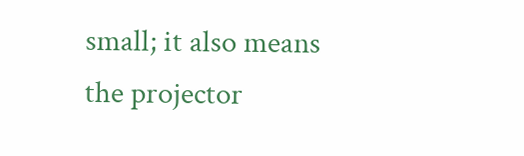small; it also means the projector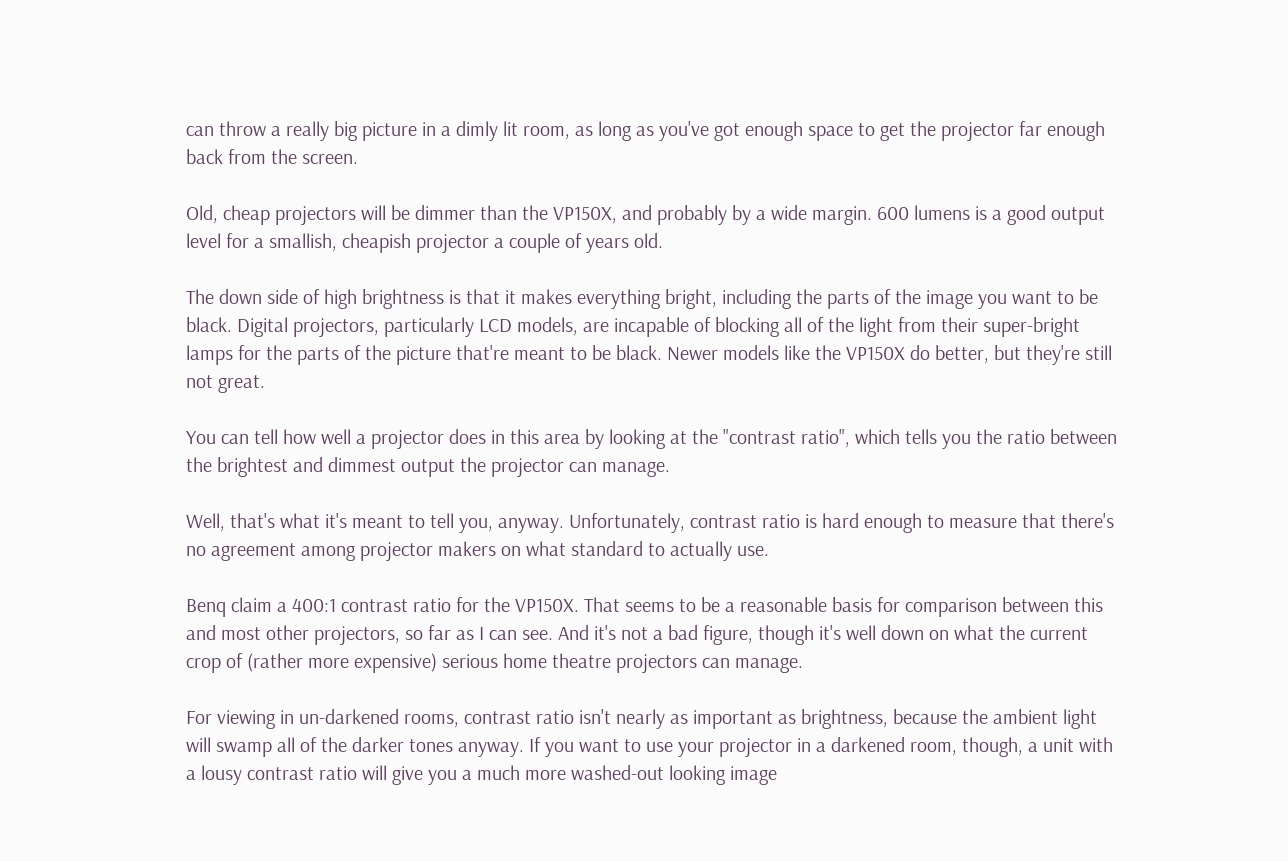can throw a really big picture in a dimly lit room, as long as you've got enough space to get the projector far enough back from the screen.

Old, cheap projectors will be dimmer than the VP150X, and probably by a wide margin. 600 lumens is a good output level for a smallish, cheapish projector a couple of years old.

The down side of high brightness is that it makes everything bright, including the parts of the image you want to be black. Digital projectors, particularly LCD models, are incapable of blocking all of the light from their super-bright lamps for the parts of the picture that're meant to be black. Newer models like the VP150X do better, but they're still not great.

You can tell how well a projector does in this area by looking at the "contrast ratio", which tells you the ratio between the brightest and dimmest output the projector can manage.

Well, that's what it's meant to tell you, anyway. Unfortunately, contrast ratio is hard enough to measure that there's no agreement among projector makers on what standard to actually use.

Benq claim a 400:1 contrast ratio for the VP150X. That seems to be a reasonable basis for comparison between this and most other projectors, so far as I can see. And it's not a bad figure, though it's well down on what the current crop of (rather more expensive) serious home theatre projectors can manage.

For viewing in un-darkened rooms, contrast ratio isn't nearly as important as brightness, because the ambient light will swamp all of the darker tones anyway. If you want to use your projector in a darkened room, though, a unit with a lousy contrast ratio will give you a much more washed-out looking image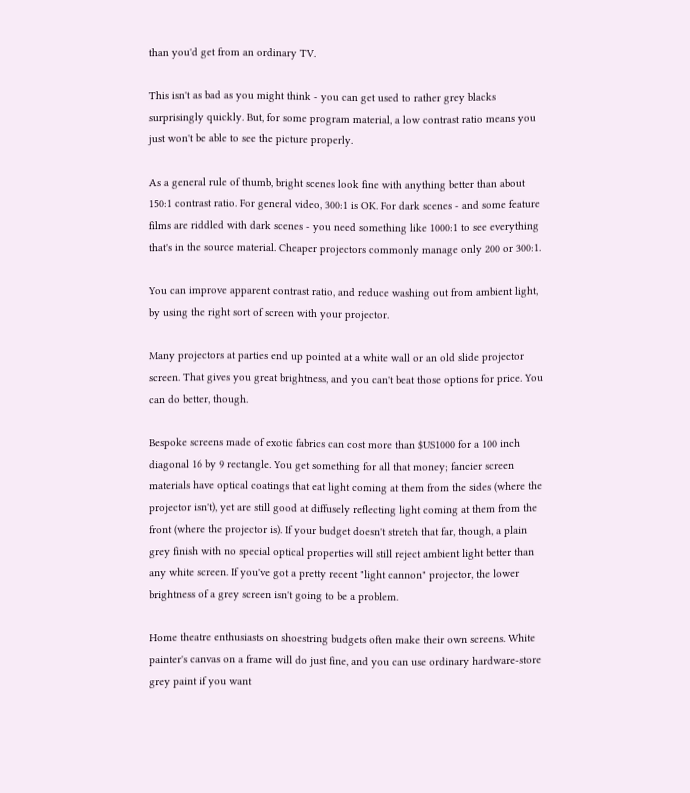than you'd get from an ordinary TV.

This isn't as bad as you might think - you can get used to rather grey blacks surprisingly quickly. But, for some program material, a low contrast ratio means you just won't be able to see the picture properly.

As a general rule of thumb, bright scenes look fine with anything better than about 150:1 contrast ratio. For general video, 300:1 is OK. For dark scenes - and some feature films are riddled with dark scenes - you need something like 1000:1 to see everything that's in the source material. Cheaper projectors commonly manage only 200 or 300:1.

You can improve apparent contrast ratio, and reduce washing out from ambient light, by using the right sort of screen with your projector.

Many projectors at parties end up pointed at a white wall or an old slide projector screen. That gives you great brightness, and you can't beat those options for price. You can do better, though.

Bespoke screens made of exotic fabrics can cost more than $US1000 for a 100 inch diagonal 16 by 9 rectangle. You get something for all that money; fancier screen materials have optical coatings that eat light coming at them from the sides (where the projector isn't), yet are still good at diffusely reflecting light coming at them from the front (where the projector is). If your budget doesn't stretch that far, though, a plain grey finish with no special optical properties will still reject ambient light better than any white screen. If you've got a pretty recent "light cannon" projector, the lower brightness of a grey screen isn't going to be a problem.

Home theatre enthusiasts on shoestring budgets often make their own screens. White painter's canvas on a frame will do just fine, and you can use ordinary hardware-store grey paint if you want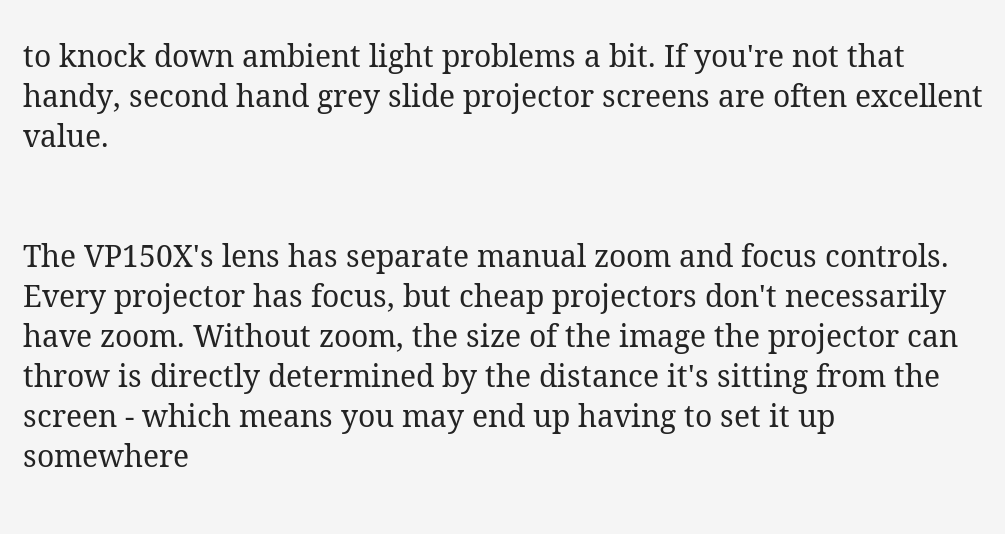to knock down ambient light problems a bit. If you're not that handy, second hand grey slide projector screens are often excellent value.


The VP150X's lens has separate manual zoom and focus controls. Every projector has focus, but cheap projectors don't necessarily have zoom. Without zoom, the size of the image the projector can throw is directly determined by the distance it's sitting from the screen - which means you may end up having to set it up somewhere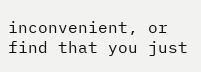inconvenient, or find that you just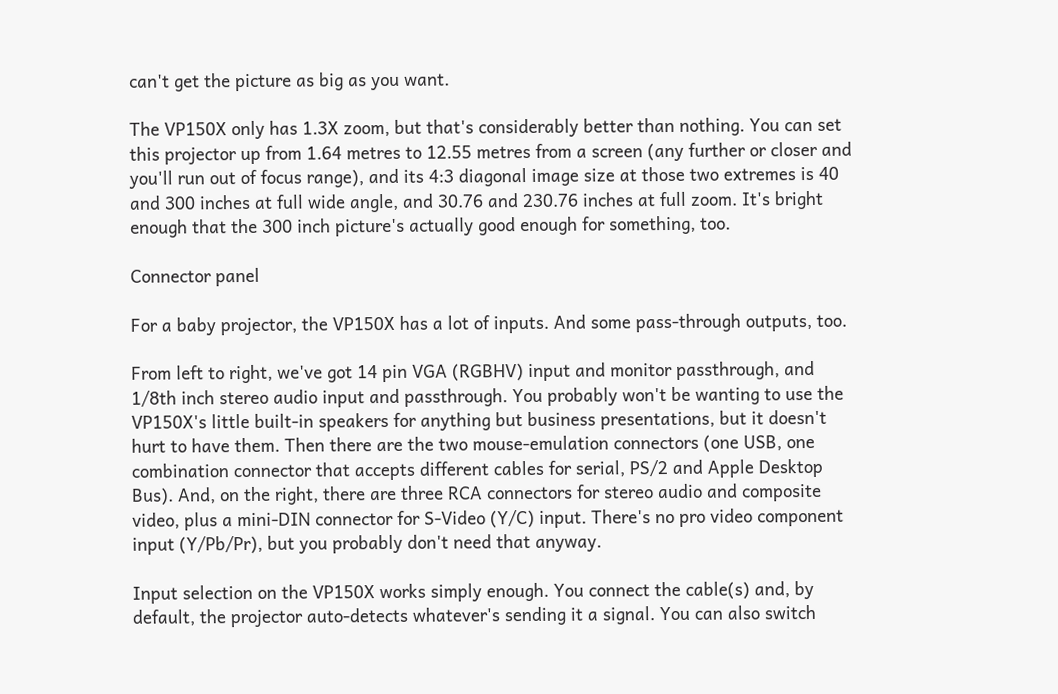can't get the picture as big as you want.

The VP150X only has 1.3X zoom, but that's considerably better than nothing. You can set this projector up from 1.64 metres to 12.55 metres from a screen (any further or closer and you'll run out of focus range), and its 4:3 diagonal image size at those two extremes is 40 and 300 inches at full wide angle, and 30.76 and 230.76 inches at full zoom. It's bright enough that the 300 inch picture's actually good enough for something, too.

Connector panel

For a baby projector, the VP150X has a lot of inputs. And some pass-through outputs, too.

From left to right, we've got 14 pin VGA (RGBHV) input and monitor passthrough, and 1/8th inch stereo audio input and passthrough. You probably won't be wanting to use the VP150X's little built-in speakers for anything but business presentations, but it doesn't hurt to have them. Then there are the two mouse-emulation connectors (one USB, one combination connector that accepts different cables for serial, PS/2 and Apple Desktop Bus). And, on the right, there are three RCA connectors for stereo audio and composite video, plus a mini-DIN connector for S-Video (Y/C) input. There's no pro video component input (Y/Pb/Pr), but you probably don't need that anyway.

Input selection on the VP150X works simply enough. You connect the cable(s) and, by default, the projector auto-detects whatever's sending it a signal. You can also switch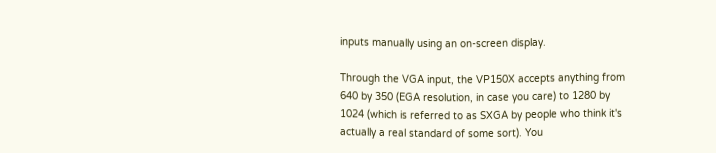inputs manually using an on-screen display.

Through the VGA input, the VP150X accepts anything from 640 by 350 (EGA resolution, in case you care) to 1280 by 1024 (which is referred to as SXGA by people who think it's actually a real standard of some sort). You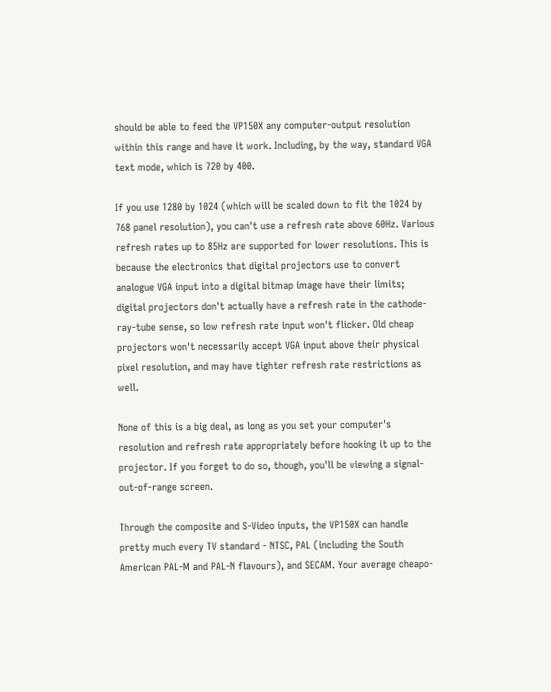should be able to feed the VP150X any computer-output resolution within this range and have it work. Including, by the way, standard VGA text mode, which is 720 by 400.

If you use 1280 by 1024 (which will be scaled down to fit the 1024 by 768 panel resolution), you can't use a refresh rate above 60Hz. Various refresh rates up to 85Hz are supported for lower resolutions. This is because the electronics that digital projectors use to convert analogue VGA input into a digital bitmap image have their limits; digital projectors don't actually have a refresh rate in the cathode-ray-tube sense, so low refresh rate input won't flicker. Old cheap projectors won't necessarily accept VGA input above their physical pixel resolution, and may have tighter refresh rate restrictions as well.

None of this is a big deal, as long as you set your computer's resolution and refresh rate appropriately before hooking it up to the projector. If you forget to do so, though, you'll be viewing a signal-out-of-range screen.

Through the composite and S-Video inputs, the VP150X can handle pretty much every TV standard - NTSC, PAL (including the South American PAL-M and PAL-N flavours), and SECAM. Your average cheapo-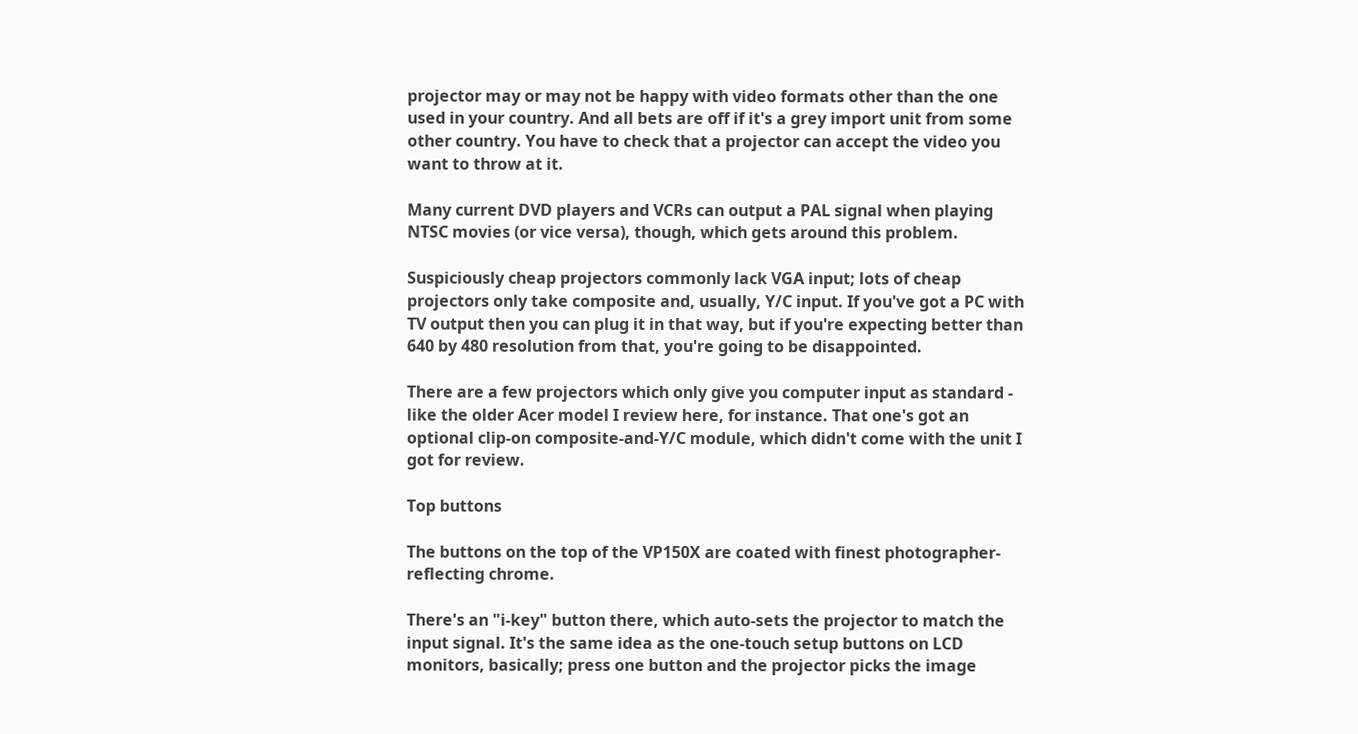projector may or may not be happy with video formats other than the one used in your country. And all bets are off if it's a grey import unit from some other country. You have to check that a projector can accept the video you want to throw at it.

Many current DVD players and VCRs can output a PAL signal when playing NTSC movies (or vice versa), though, which gets around this problem.

Suspiciously cheap projectors commonly lack VGA input; lots of cheap projectors only take composite and, usually, Y/C input. If you've got a PC with TV output then you can plug it in that way, but if you're expecting better than 640 by 480 resolution from that, you're going to be disappointed.

There are a few projectors which only give you computer input as standard - like the older Acer model I review here, for instance. That one's got an optional clip-on composite-and-Y/C module, which didn't come with the unit I got for review.

Top buttons

The buttons on the top of the VP150X are coated with finest photographer-reflecting chrome.

There's an "i-key" button there, which auto-sets the projector to match the input signal. It's the same idea as the one-touch setup buttons on LCD monitors, basically; press one button and the projector picks the image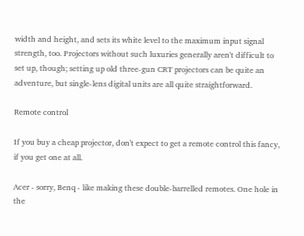width and height, and sets its white level to the maximum input signal strength, too. Projectors without such luxuries generally aren't difficult to set up, though; setting up old three-gun CRT projectors can be quite an adventure, but single-lens digital units are all quite straightforward.

Remote control

If you buy a cheap projector, don't expect to get a remote control this fancy, if you get one at all.

Acer - sorry, Benq - like making these double-barrelled remotes. One hole in the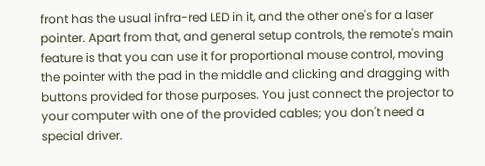front has the usual infra-red LED in it, and the other one's for a laser pointer. Apart from that, and general setup controls, the remote's main feature is that you can use it for proportional mouse control, moving the pointer with the pad in the middle and clicking and dragging with buttons provided for those purposes. You just connect the projector to your computer with one of the provided cables; you don't need a special driver.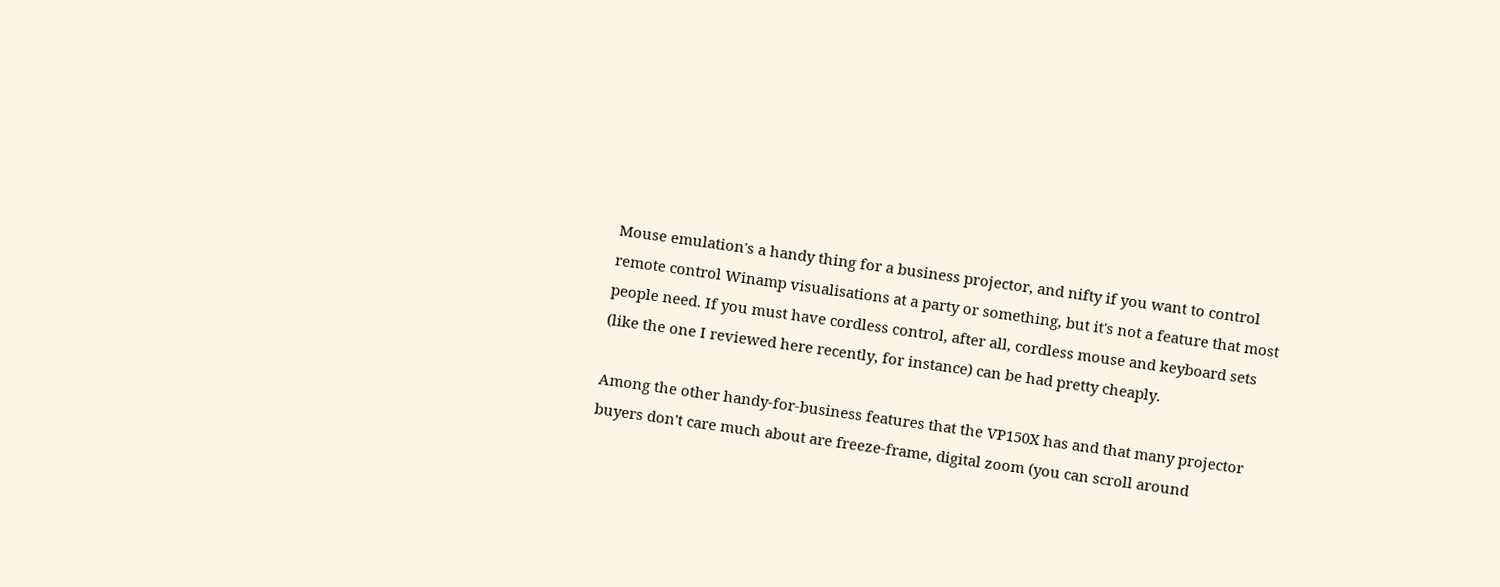Mouse emulation's a handy thing for a business projector, and nifty if you want to control remote control Winamp visualisations at a party or something, but it's not a feature that most people need. If you must have cordless control, after all, cordless mouse and keyboard sets (like the one I reviewed here recently, for instance) can be had pretty cheaply.

Among the other handy-for-business features that the VP150X has and that many projector buyers don't care much about are freeze-frame, digital zoom (you can scroll around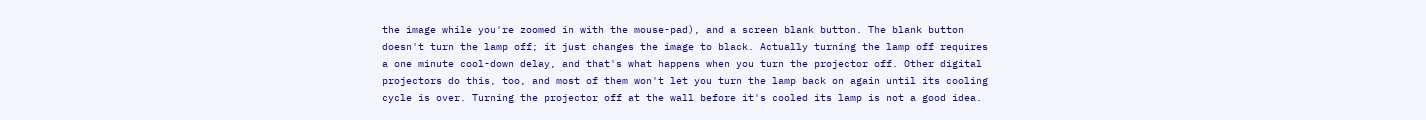the image while you're zoomed in with the mouse-pad), and a screen blank button. The blank button doesn't turn the lamp off; it just changes the image to black. Actually turning the lamp off requires a one minute cool-down delay, and that's what happens when you turn the projector off. Other digital projectors do this, too, and most of them won't let you turn the lamp back on again until its cooling cycle is over. Turning the projector off at the wall before it's cooled its lamp is not a good idea.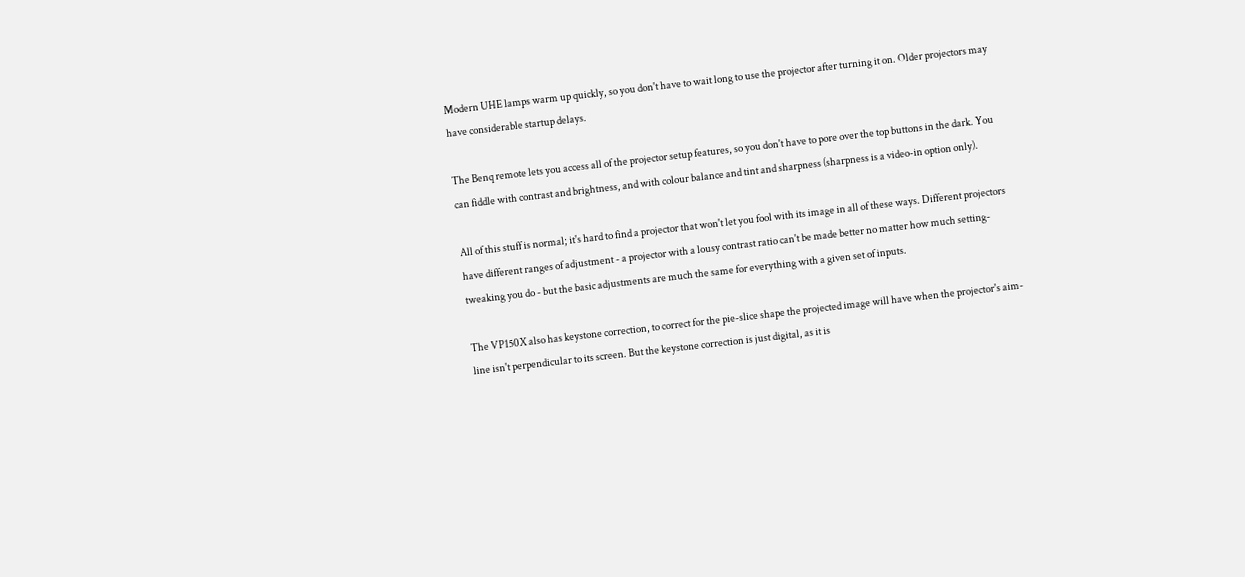Modern UHE lamps warm up quickly, so you don't have to wait long to use the projector after turning it on. Older projectors may have considerable startup delays.

The Benq remote lets you access all of the projector setup features, so you don't have to pore over the top buttons in the dark. You can fiddle with contrast and brightness, and with colour balance and tint and sharpness (sharpness is a video-in option only).

All of this stuff is normal; it's hard to find a projector that won't let you fool with its image in all of these ways. Different projectors have different ranges of adjustment - a projector with a lousy contrast ratio can't be made better no matter how much setting-tweaking you do - but the basic adjustments are much the same for everything with a given set of inputs.

The VP150X also has keystone correction, to correct for the pie-slice shape the projected image will have when the projector's aim-line isn't perpendicular to its screen. But the keystone correction is just digital, as it is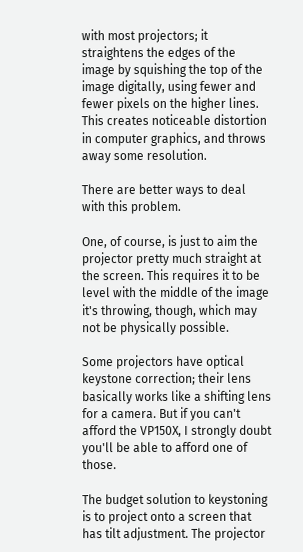with most projectors; it straightens the edges of the image by squishing the top of the image digitally, using fewer and fewer pixels on the higher lines. This creates noticeable distortion in computer graphics, and throws away some resolution.

There are better ways to deal with this problem.

One, of course, is just to aim the projector pretty much straight at the screen. This requires it to be level with the middle of the image it's throwing, though, which may not be physically possible.

Some projectors have optical keystone correction; their lens basically works like a shifting lens for a camera. But if you can't afford the VP150X, I strongly doubt you'll be able to afford one of those.

The budget solution to keystoning is to project onto a screen that has tilt adjustment. The projector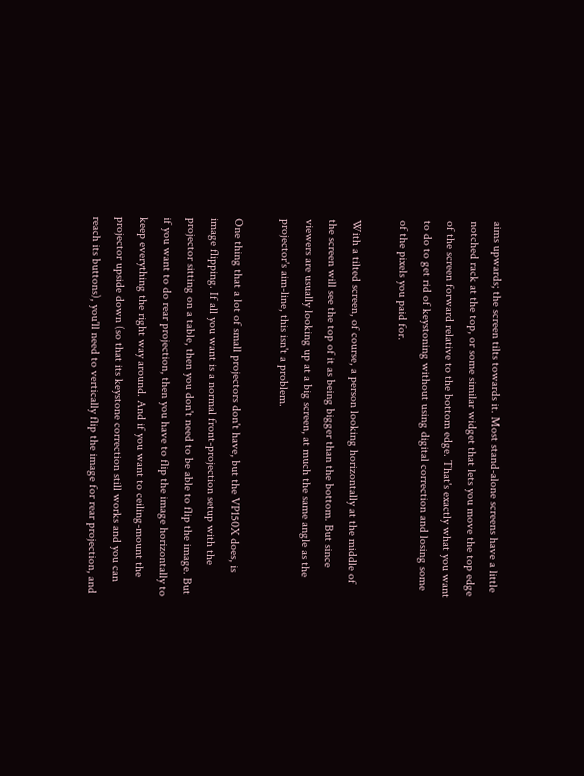aims upwards; the screen tilts towards it. Most stand-alone screens have a little notched rack at the top, or some similar widget that lets you move the top edge of the screen forward relative to the bottom edge. That's exactly what you want to do to get rid of keystoning without using digital correction and losing some of the pixels you paid for.

With a tilted screen, of course, a person looking horizontally at the middle of the screen will see the top of it as being bigger than the bottom. But since viewers are usually looking up at a big screen, at much the same angle as the projector's aim-line, this isn't a problem.

One thing that a lot of small projectors don't have, but the VP150X does, is image flipping. If all you want is a normal front-projection setup with the projector sitting on a table, then you don't need to be able to flip the image. But if you want to do rear projection, then you have to flip the image horizontally to keep everything the right way around. And if you want to ceiling-mount the projector upside down (so that its keystone correction still works and you can reach its buttons), you'll need to vertically flip the image for rear projection, and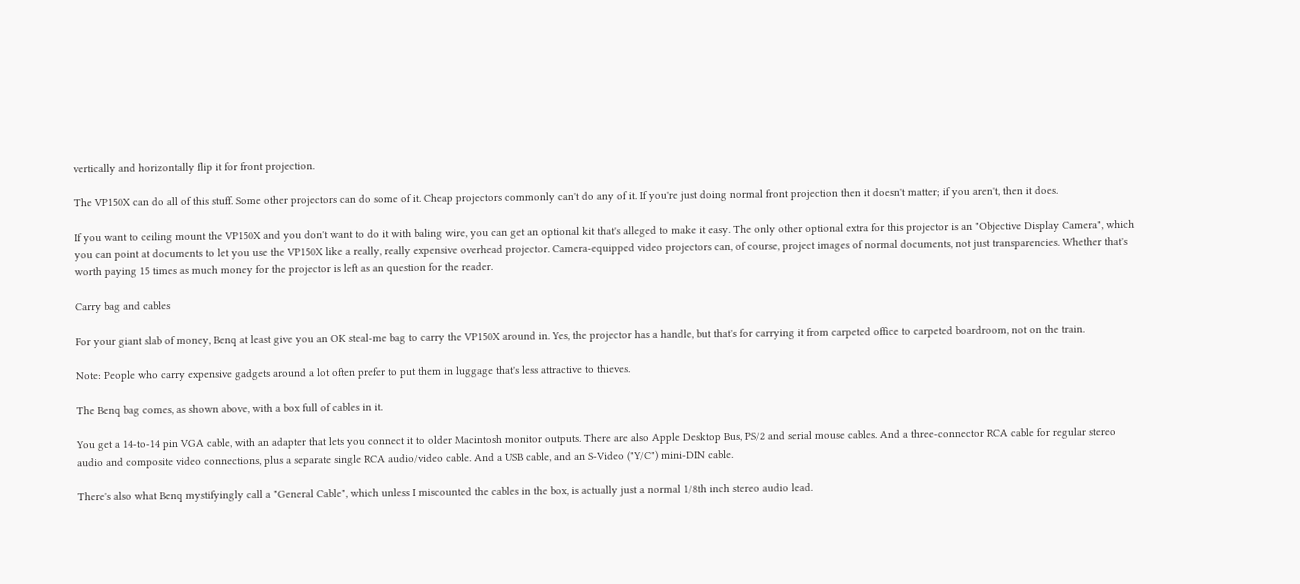vertically and horizontally flip it for front projection.

The VP150X can do all of this stuff. Some other projectors can do some of it. Cheap projectors commonly can't do any of it. If you're just doing normal front projection then it doesn't matter; if you aren't, then it does.

If you want to ceiling mount the VP150X and you don't want to do it with baling wire, you can get an optional kit that's alleged to make it easy. The only other optional extra for this projector is an "Objective Display Camera", which you can point at documents to let you use the VP150X like a really, really expensive overhead projector. Camera-equipped video projectors can, of course, project images of normal documents, not just transparencies. Whether that's worth paying 15 times as much money for the projector is left as an question for the reader.

Carry bag and cables

For your giant slab of money, Benq at least give you an OK steal-me bag to carry the VP150X around in. Yes, the projector has a handle, but that's for carrying it from carpeted office to carpeted boardroom, not on the train.

Note: People who carry expensive gadgets around a lot often prefer to put them in luggage that's less attractive to thieves.

The Benq bag comes, as shown above, with a box full of cables in it.

You get a 14-to-14 pin VGA cable, with an adapter that lets you connect it to older Macintosh monitor outputs. There are also Apple Desktop Bus, PS/2 and serial mouse cables. And a three-connector RCA cable for regular stereo audio and composite video connections, plus a separate single RCA audio/video cable. And a USB cable, and an S-Video ("Y/C") mini-DIN cable.

There's also what Benq mystifyingly call a "General Cable", which unless I miscounted the cables in the box, is actually just a normal 1/8th inch stereo audio lead.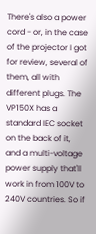There's also a power cord - or, in the case of the projector I got for review, several of them, all with different plugs. The VP150X has a standard IEC socket on the back of it, and a multi-voltage power supply that'll work in from 100V to 240V countries. So if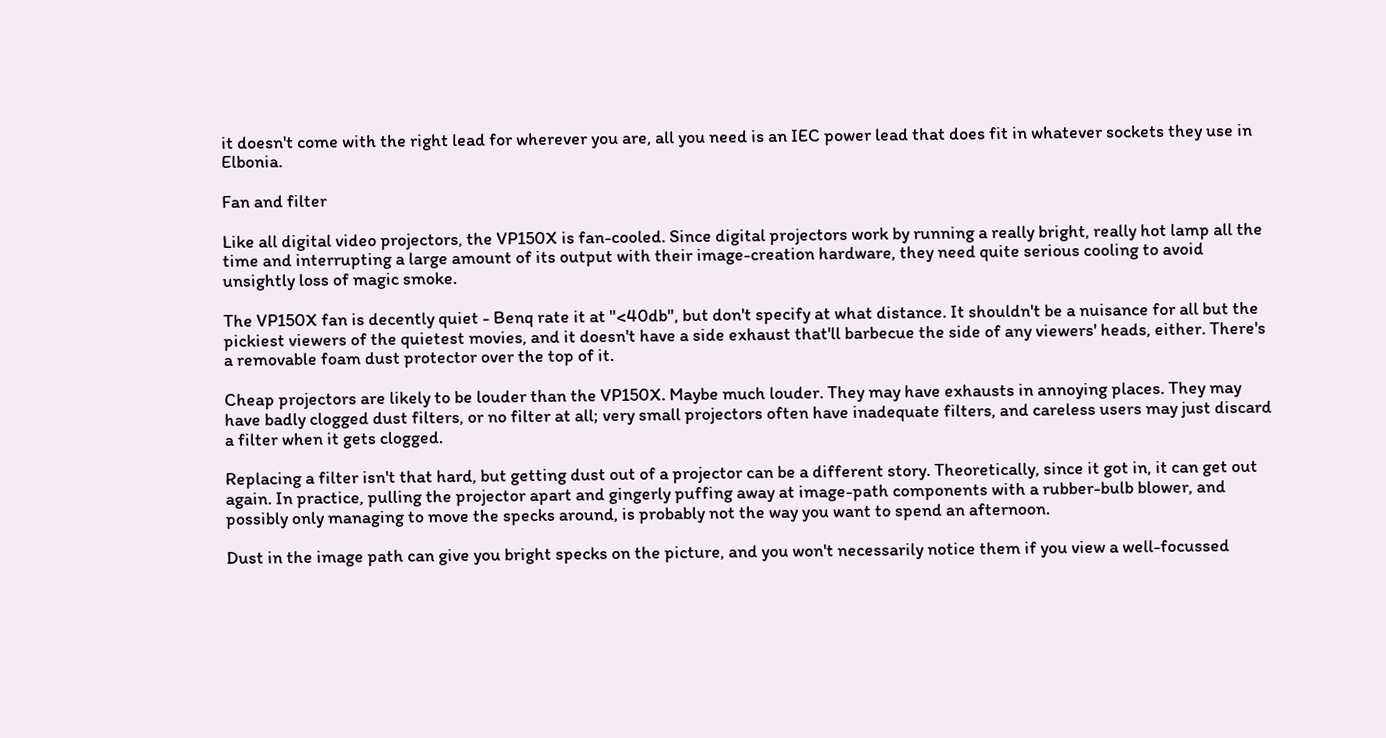it doesn't come with the right lead for wherever you are, all you need is an IEC power lead that does fit in whatever sockets they use in Elbonia.

Fan and filter

Like all digital video projectors, the VP150X is fan-cooled. Since digital projectors work by running a really bright, really hot lamp all the time and interrupting a large amount of its output with their image-creation hardware, they need quite serious cooling to avoid unsightly loss of magic smoke.

The VP150X fan is decently quiet - Benq rate it at "<40db", but don't specify at what distance. It shouldn't be a nuisance for all but the pickiest viewers of the quietest movies, and it doesn't have a side exhaust that'll barbecue the side of any viewers' heads, either. There's a removable foam dust protector over the top of it.

Cheap projectors are likely to be louder than the VP150X. Maybe much louder. They may have exhausts in annoying places. They may have badly clogged dust filters, or no filter at all; very small projectors often have inadequate filters, and careless users may just discard a filter when it gets clogged.

Replacing a filter isn't that hard, but getting dust out of a projector can be a different story. Theoretically, since it got in, it can get out again. In practice, pulling the projector apart and gingerly puffing away at image-path components with a rubber-bulb blower, and possibly only managing to move the specks around, is probably not the way you want to spend an afternoon.

Dust in the image path can give you bright specks on the picture, and you won't necessarily notice them if you view a well-focussed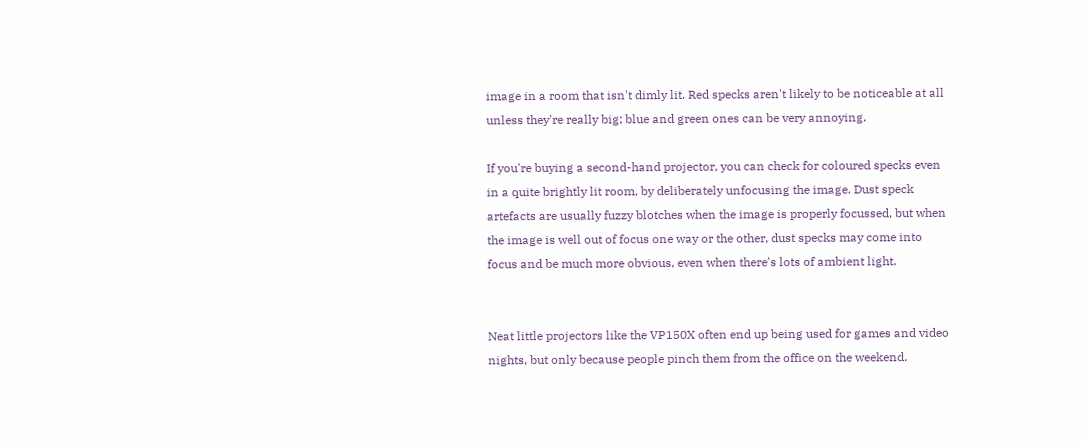image in a room that isn't dimly lit. Red specks aren't likely to be noticeable at all unless they're really big; blue and green ones can be very annoying.

If you're buying a second-hand projector, you can check for coloured specks even in a quite brightly lit room, by deliberately unfocusing the image. Dust speck artefacts are usually fuzzy blotches when the image is properly focussed, but when the image is well out of focus one way or the other, dust specks may come into focus and be much more obvious, even when there's lots of ambient light.


Neat little projectors like the VP150X often end up being used for games and video nights, but only because people pinch them from the office on the weekend.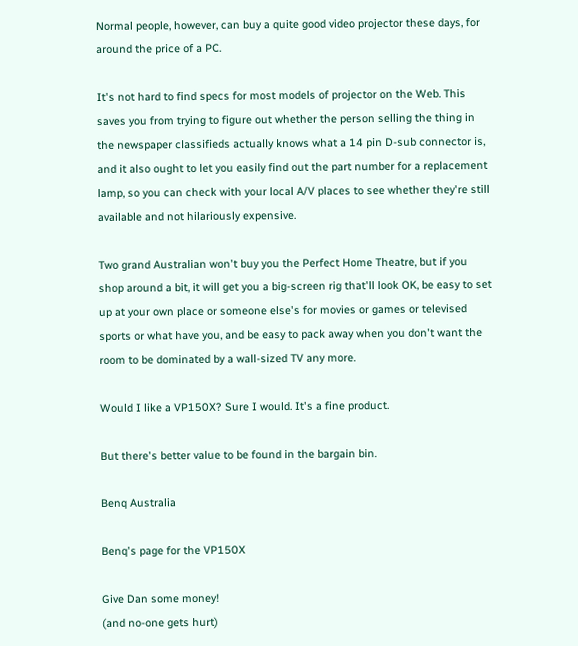Normal people, however, can buy a quite good video projector these days, for around the price of a PC.

It's not hard to find specs for most models of projector on the Web. This saves you from trying to figure out whether the person selling the thing in the newspaper classifieds actually knows what a 14 pin D-sub connector is, and it also ought to let you easily find out the part number for a replacement lamp, so you can check with your local A/V places to see whether they're still available and not hilariously expensive.

Two grand Australian won't buy you the Perfect Home Theatre, but if you shop around a bit, it will get you a big-screen rig that'll look OK, be easy to set up at your own place or someone else's for movies or games or televised sports or what have you, and be easy to pack away when you don't want the room to be dominated by a wall-sized TV any more.

Would I like a VP150X? Sure I would. It's a fine product.

But there's better value to be found in the bargain bin.

Benq Australia

Benq's page for the VP150X

Give Dan some money!
(and no-one gets hurt)